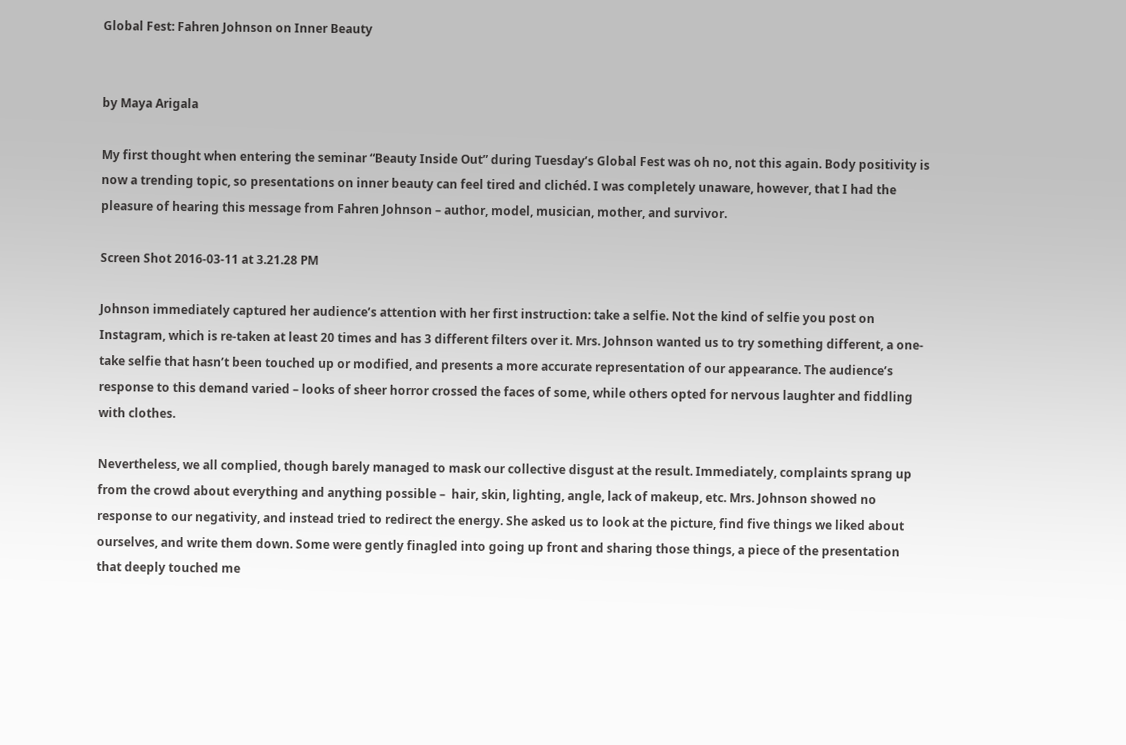Global Fest: Fahren Johnson on Inner Beauty


by Maya Arigala

My first thought when entering the seminar “Beauty Inside Out” during Tuesday’s Global Fest was oh no, not this again. Body positivity is now a trending topic, so presentations on inner beauty can feel tired and clichéd. I was completely unaware, however, that I had the pleasure of hearing this message from Fahren Johnson – author, model, musician, mother, and survivor.

Screen Shot 2016-03-11 at 3.21.28 PM

Johnson immediately captured her audience’s attention with her first instruction: take a selfie. Not the kind of selfie you post on Instagram, which is re-taken at least 20 times and has 3 different filters over it. Mrs. Johnson wanted us to try something different, a one-take selfie that hasn’t been touched up or modified, and presents a more accurate representation of our appearance. The audience’s response to this demand varied – looks of sheer horror crossed the faces of some, while others opted for nervous laughter and fiddling with clothes.

Nevertheless, we all complied, though barely managed to mask our collective disgust at the result. Immediately, complaints sprang up from the crowd about everything and anything possible –  hair, skin, lighting, angle, lack of makeup, etc. Mrs. Johnson showed no response to our negativity, and instead tried to redirect the energy. She asked us to look at the picture, find five things we liked about ourselves, and write them down. Some were gently finagled into going up front and sharing those things, a piece of the presentation that deeply touched me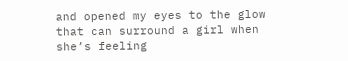and opened my eyes to the glow that can surround a girl when she’s feeling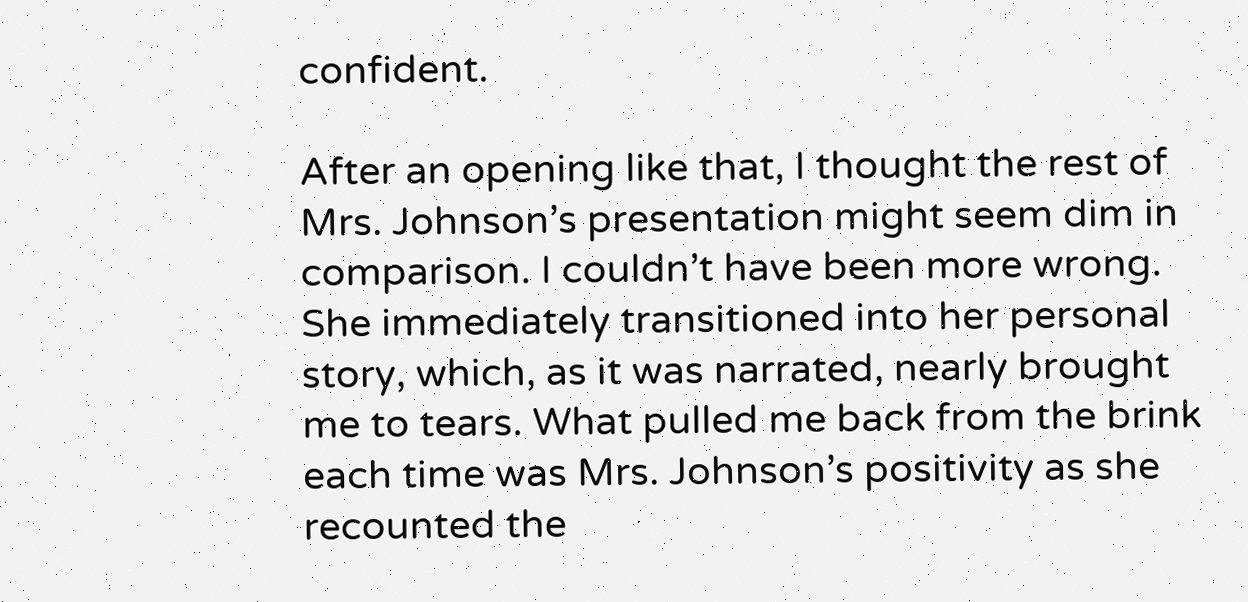confident.

After an opening like that, I thought the rest of Mrs. Johnson’s presentation might seem dim in comparison. I couldn’t have been more wrong. She immediately transitioned into her personal story, which, as it was narrated, nearly brought me to tears. What pulled me back from the brink each time was Mrs. Johnson’s positivity as she recounted the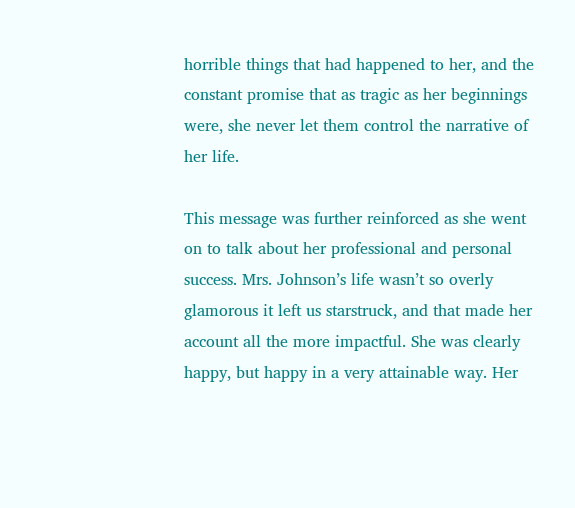horrible things that had happened to her, and the constant promise that as tragic as her beginnings were, she never let them control the narrative of her life.

This message was further reinforced as she went on to talk about her professional and personal success. Mrs. Johnson’s life wasn’t so overly glamorous it left us starstruck, and that made her account all the more impactful. She was clearly happy, but happy in a very attainable way. Her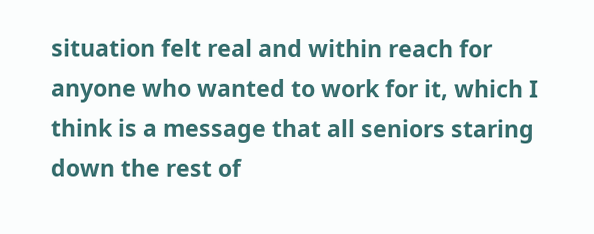situation felt real and within reach for anyone who wanted to work for it, which I think is a message that all seniors staring down the rest of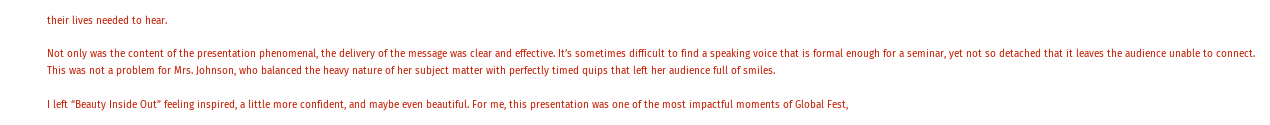their lives needed to hear.

Not only was the content of the presentation phenomenal, the delivery of the message was clear and effective. It’s sometimes difficult to find a speaking voice that is formal enough for a seminar, yet not so detached that it leaves the audience unable to connect. This was not a problem for Mrs. Johnson, who balanced the heavy nature of her subject matter with perfectly timed quips that left her audience full of smiles.

I left “Beauty Inside Out” feeling inspired, a little more confident, and maybe even beautiful. For me, this presentation was one of the most impactful moments of Global Fest,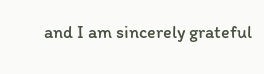and I am sincerely grateful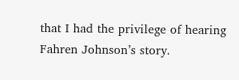that I had the privilege of hearing Fahren Johnson’s story.